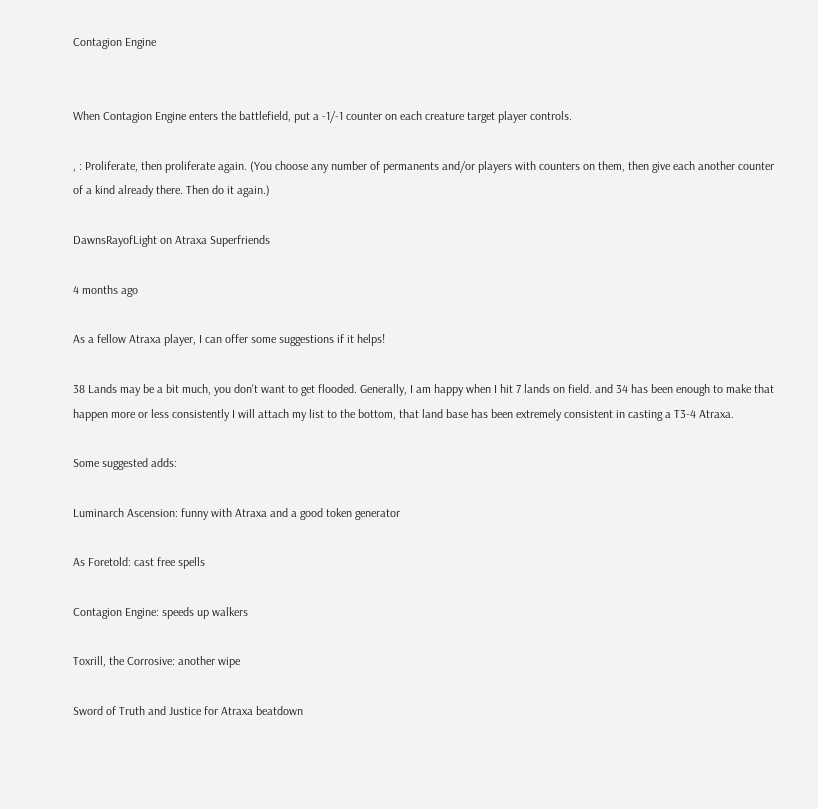Contagion Engine


When Contagion Engine enters the battlefield, put a -1/-1 counter on each creature target player controls.

, : Proliferate, then proliferate again. (You choose any number of permanents and/or players with counters on them, then give each another counter of a kind already there. Then do it again.)

DawnsRayofLight on Atraxa Superfriends

4 months ago

As a fellow Atraxa player, I can offer some suggestions if it helps!

38 Lands may be a bit much, you don't want to get flooded. Generally, I am happy when I hit 7 lands on field. and 34 has been enough to make that happen more or less consistently I will attach my list to the bottom, that land base has been extremely consistent in casting a T3-4 Atraxa.

Some suggested adds:

Luminarch Ascension: funny with Atraxa and a good token generator

As Foretold: cast free spells

Contagion Engine: speeds up walkers

Toxrill, the Corrosive: another wipe

Sword of Truth and Justice for Atraxa beatdown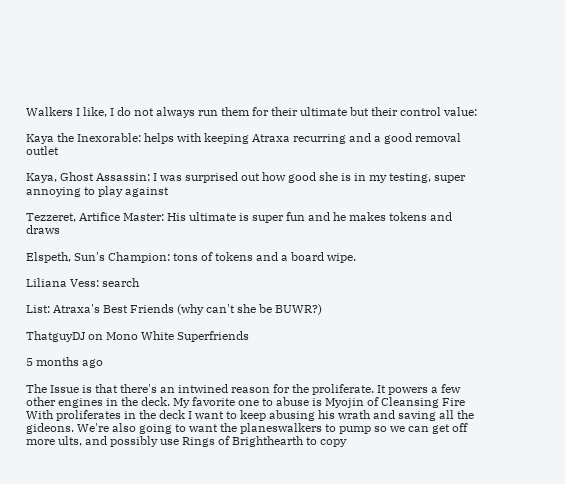Walkers I like, I do not always run them for their ultimate but their control value:

Kaya the Inexorable: helps with keeping Atraxa recurring and a good removal outlet

Kaya, Ghost Assassin: I was surprised out how good she is in my testing, super annoying to play against

Tezzeret, Artifice Master: His ultimate is super fun and he makes tokens and draws

Elspeth, Sun's Champion: tons of tokens and a board wipe.

Liliana Vess: search

List: Atraxa's Best Friends (why can't she be BUWR?)

ThatguyDJ on Mono White Superfriends

5 months ago

The Issue is that there's an intwined reason for the proliferate. It powers a few other engines in the deck. My favorite one to abuse is Myojin of Cleansing Fire With proliferates in the deck I want to keep abusing his wrath and saving all the gideons. We're also going to want the planeswalkers to pump so we can get off more ults, and possibly use Rings of Brighthearth to copy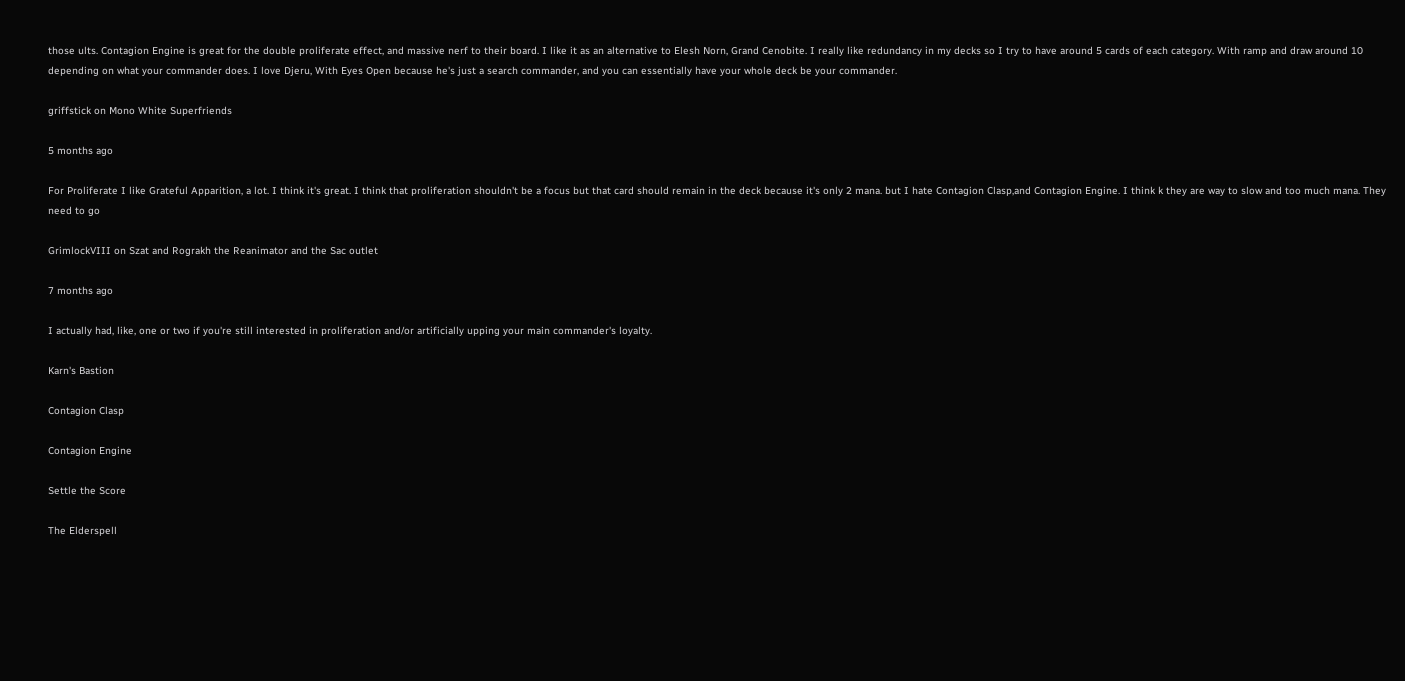those ults. Contagion Engine is great for the double proliferate effect, and massive nerf to their board. I like it as an alternative to Elesh Norn, Grand Cenobite. I really like redundancy in my decks so I try to have around 5 cards of each category. With ramp and draw around 10 depending on what your commander does. I love Djeru, With Eyes Open because he's just a search commander, and you can essentially have your whole deck be your commander.

griffstick on Mono White Superfriends

5 months ago

For Proliferate I like Grateful Apparition, a lot. I think it's great. I think that proliferation shouldn't be a focus but that card should remain in the deck because it's only 2 mana. but I hate Contagion Clasp,and Contagion Engine. I think k they are way to slow and too much mana. They need to go

GrimlockVIII on Szat and Rograkh the Reanimator and the Sac outlet

7 months ago

I actually had, like, one or two if you're still interested in proliferation and/or artificially upping your main commander's loyalty.

Karn's Bastion

Contagion Clasp

Contagion Engine

Settle the Score

The Elderspell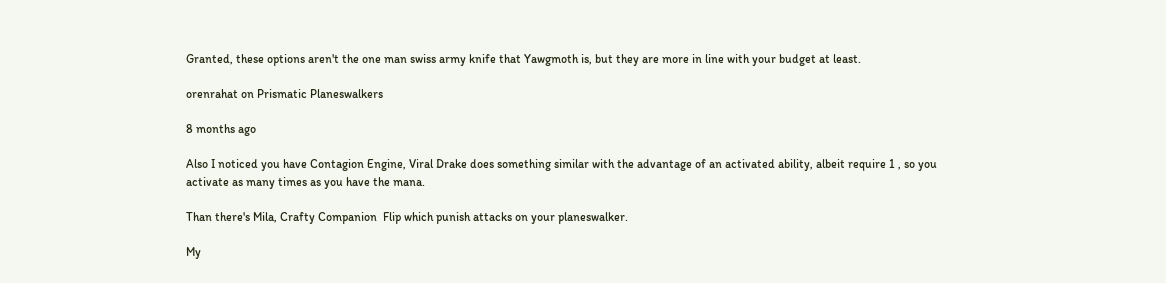Granted, these options aren't the one man swiss army knife that Yawgmoth is, but they are more in line with your budget at least.

orenrahat on Prismatic Planeswalkers

8 months ago

Also I noticed you have Contagion Engine, Viral Drake does something similar with the advantage of an activated ability, albeit require 1 , so you activate as many times as you have the mana.

Than there's Mila, Crafty Companion  Flip which punish attacks on your planeswalker.

My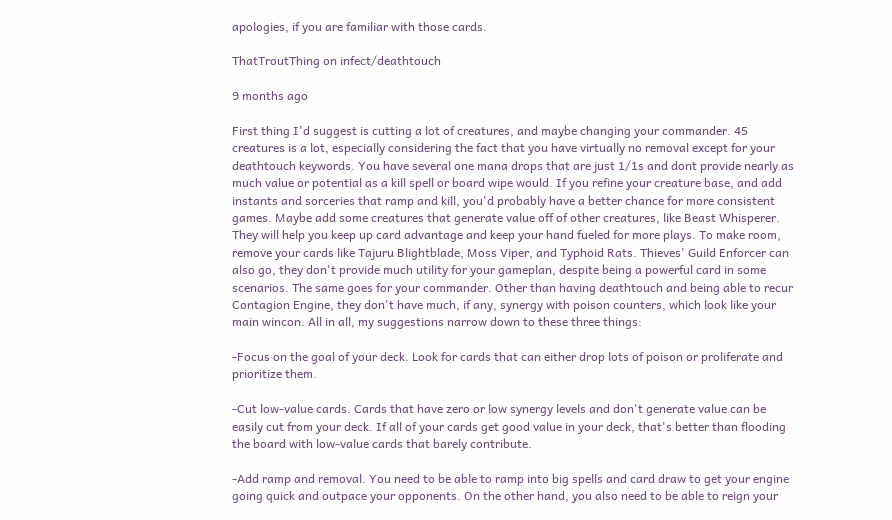apologies, if you are familiar with those cards.

ThatTroutThing on infect/deathtouch

9 months ago

First thing I'd suggest is cutting a lot of creatures, and maybe changing your commander. 45 creatures is a lot, especially considering the fact that you have virtually no removal except for your deathtouch keywords. You have several one mana drops that are just 1/1s and dont provide nearly as much value or potential as a kill spell or board wipe would. If you refine your creature base, and add instants and sorceries that ramp and kill, you'd probably have a better chance for more consistent games. Maybe add some creatures that generate value off of other creatures, like Beast Whisperer. They will help you keep up card advantage and keep your hand fueled for more plays. To make room, remove your cards like Tajuru Blightblade, Moss Viper, and Typhoid Rats. Thieves' Guild Enforcer can also go, they don't provide much utility for your gameplan, despite being a powerful card in some scenarios. The same goes for your commander. Other than having deathtouch and being able to recur Contagion Engine, they don't have much, if any, synergy with poison counters, which look like your main wincon. All in all, my suggestions narrow down to these three things:

-Focus on the goal of your deck. Look for cards that can either drop lots of poison or proliferate and prioritize them.

-Cut low-value cards. Cards that have zero or low synergy levels and don't generate value can be easily cut from your deck. If all of your cards get good value in your deck, that's better than flooding the board with low-value cards that barely contribute.

-Add ramp and removal. You need to be able to ramp into big spells and card draw to get your engine going quick and outpace your opponents. On the other hand, you also need to be able to reign your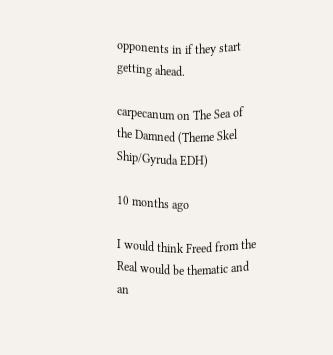opponents in if they start getting ahead.

carpecanum on The Sea of the Damned (Theme Skel Ship/Gyruda EDH)

10 months ago

I would think Freed from the Real would be thematic and an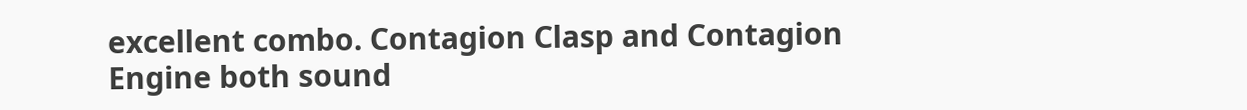excellent combo. Contagion Clasp and Contagion Engine both sound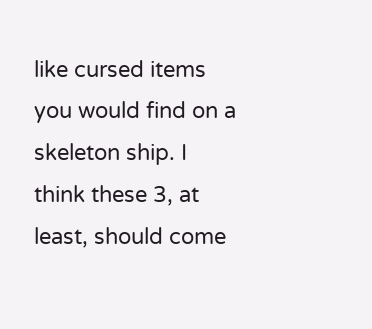like cursed items you would find on a skeleton ship. I think these 3, at least, should come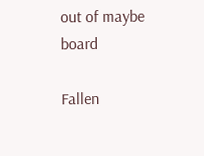out of maybe board

Fallen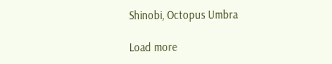Shinobi, Octopus Umbra

Load more